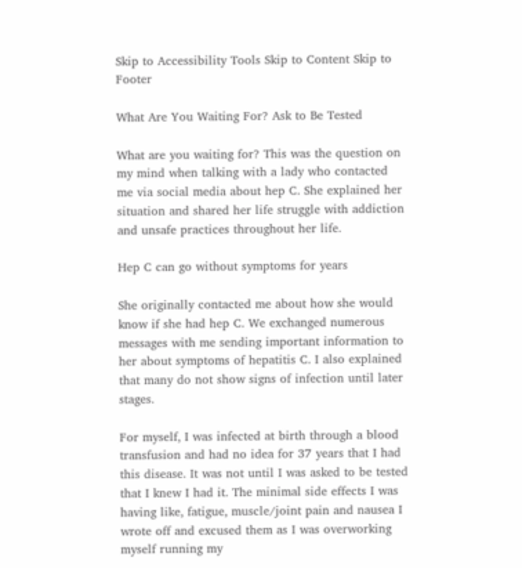Skip to Accessibility Tools Skip to Content Skip to Footer

What Are You Waiting For? Ask to Be Tested

What are you waiting for? This was the question on my mind when talking with a lady who contacted me via social media about hep C. She explained her situation and shared her life struggle with addiction and unsafe practices throughout her life.

Hep C can go without symptoms for years

She originally contacted me about how she would know if she had hep C. We exchanged numerous messages with me sending important information to her about symptoms of hepatitis C. I also explained that many do not show signs of infection until later stages.

For myself, I was infected at birth through a blood transfusion and had no idea for 37 years that I had this disease. It was not until I was asked to be tested that I knew I had it. The minimal side effects I was having like, fatigue, muscle/joint pain and nausea I wrote off and excused them as I was overworking myself running my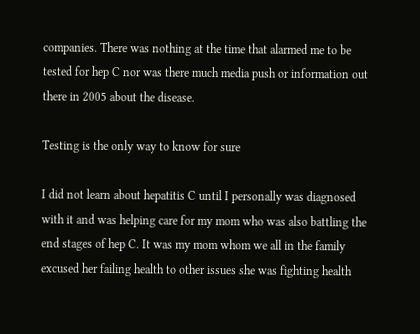companies. There was nothing at the time that alarmed me to be tested for hep C nor was there much media push or information out there in 2005 about the disease.

Testing is the only way to know for sure

I did not learn about hepatitis C until I personally was diagnosed with it and was helping care for my mom who was also battling the end stages of hep C. It was my mom whom we all in the family excused her failing health to other issues she was fighting health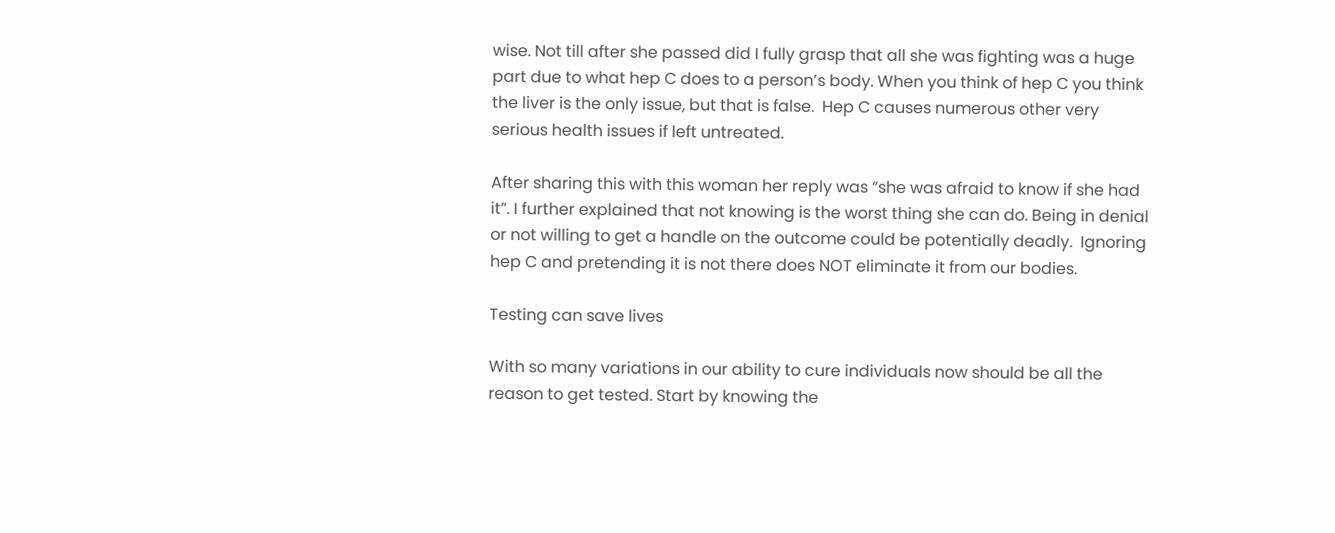wise. Not till after she passed did I fully grasp that all she was fighting was a huge part due to what hep C does to a person’s body. When you think of hep C you think the liver is the only issue, but that is false.  Hep C causes numerous other very serious health issues if left untreated.

After sharing this with this woman her reply was “she was afraid to know if she had it”. I further explained that not knowing is the worst thing she can do. Being in denial or not willing to get a handle on the outcome could be potentially deadly.  Ignoring hep C and pretending it is not there does NOT eliminate it from our bodies.

Testing can save lives

With so many variations in our ability to cure individuals now should be all the reason to get tested. Start by knowing the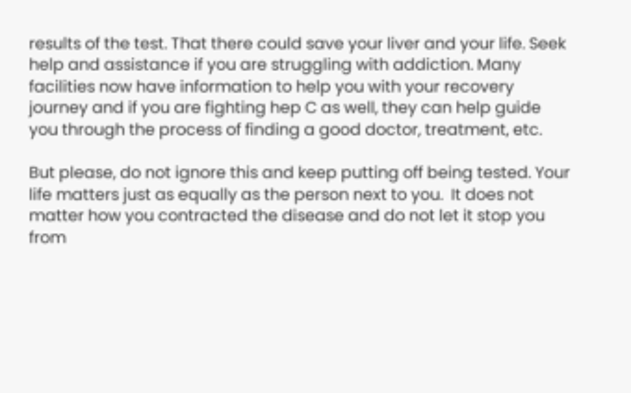results of the test. That there could save your liver and your life. Seek help and assistance if you are struggling with addiction. Many facilities now have information to help you with your recovery journey and if you are fighting hep C as well, they can help guide you through the process of finding a good doctor, treatment, etc.

But please, do not ignore this and keep putting off being tested. Your life matters just as equally as the person next to you.  It does not matter how you contracted the disease and do not let it stop you from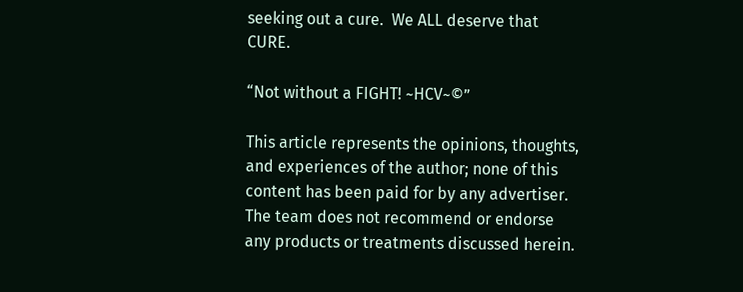seeking out a cure.  We ALL deserve that CURE.

“Not without a FIGHT! ~HCV~©”

This article represents the opinions, thoughts, and experiences of the author; none of this content has been paid for by any advertiser. The team does not recommend or endorse any products or treatments discussed herein.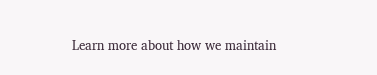Learn more about how we maintain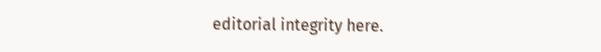editorial integrity here.